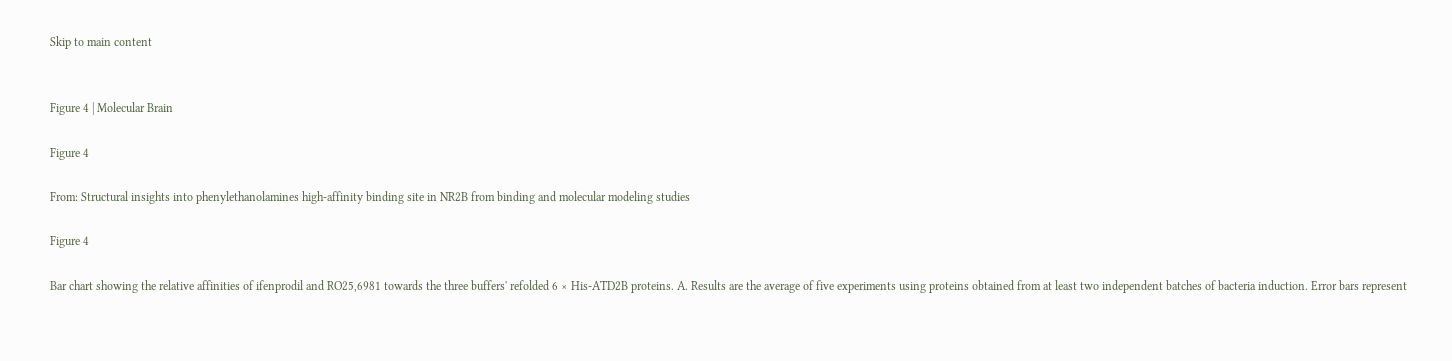Skip to main content


Figure 4 | Molecular Brain

Figure 4

From: Structural insights into phenylethanolamines high-affinity binding site in NR2B from binding and molecular modeling studies

Figure 4

Bar chart showing the relative affinities of ifenprodil and RO25,6981 towards the three buffers' refolded 6 × His-ATD2B proteins. A. Results are the average of five experiments using proteins obtained from at least two independent batches of bacteria induction. Error bars represent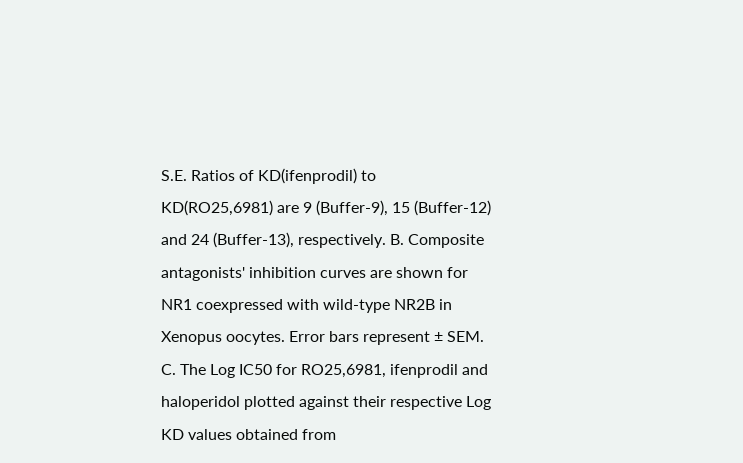S.E. Ratios of KD(ifenprodil) to KD(RO25,6981) are 9 (Buffer-9), 15 (Buffer-12) and 24 (Buffer-13), respectively. B. Composite antagonists' inhibition curves are shown for NR1 coexpressed with wild-type NR2B in Xenopus oocytes. Error bars represent ± SEM. C. The Log IC50 for RO25,6981, ifenprodil and haloperidol plotted against their respective Log KD values obtained from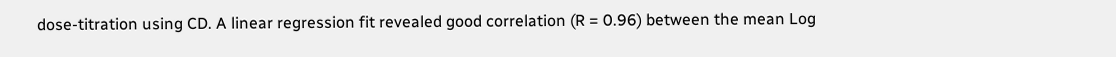dose-titration using CD. A linear regression fit revealed good correlation (R = 0.96) between the mean Log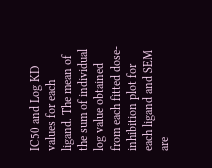IC50 and Log KD values for each ligand. The mean of the sum of individual log value obtained from each fitted dose-inhibition plot for each ligand and SEM are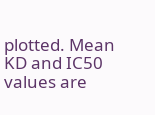plotted. Mean KD and IC50 values are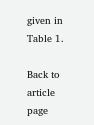given in Table 1.

Back to article page